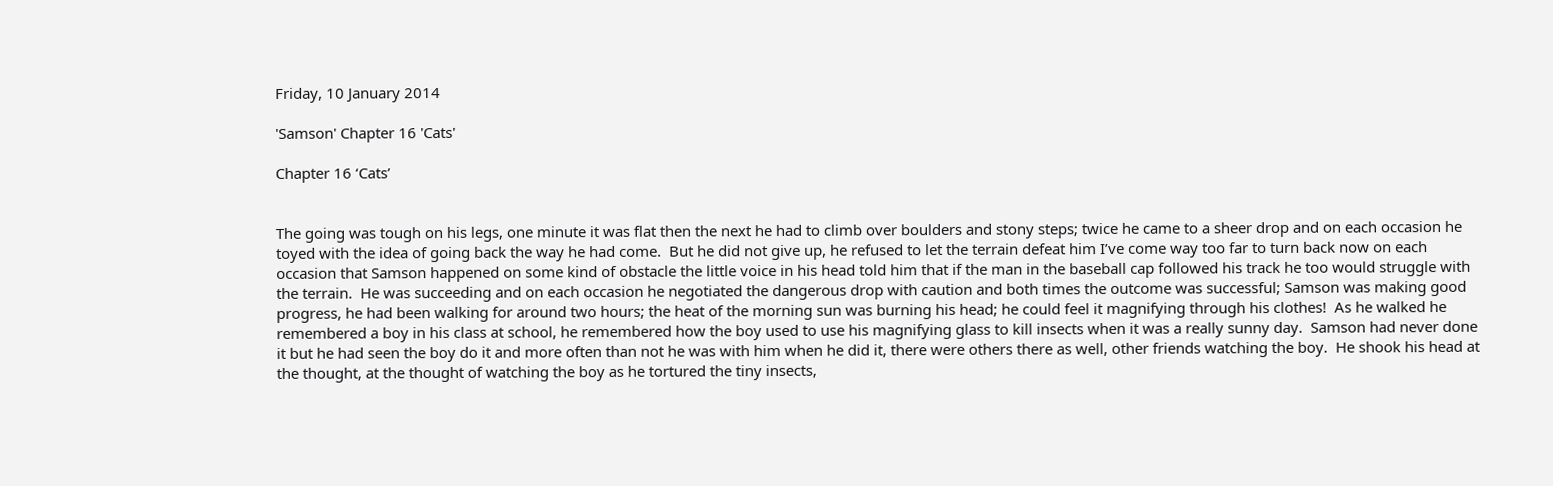Friday, 10 January 2014

'Samson' Chapter 16 'Cats'

Chapter 16 ‘Cats’


The going was tough on his legs, one minute it was flat then the next he had to climb over boulders and stony steps; twice he came to a sheer drop and on each occasion he toyed with the idea of going back the way he had come.  But he did not give up, he refused to let the terrain defeat him I’ve come way too far to turn back now on each occasion that Samson happened on some kind of obstacle the little voice in his head told him that if the man in the baseball cap followed his track he too would struggle with the terrain.  He was succeeding and on each occasion he negotiated the dangerous drop with caution and both times the outcome was successful; Samson was making good progress, he had been walking for around two hours; the heat of the morning sun was burning his head; he could feel it magnifying through his clothes!  As he walked he remembered a boy in his class at school, he remembered how the boy used to use his magnifying glass to kill insects when it was a really sunny day.  Samson had never done it but he had seen the boy do it and more often than not he was with him when he did it, there were others there as well, other friends watching the boy.  He shook his head at the thought, at the thought of watching the boy as he tortured the tiny insects,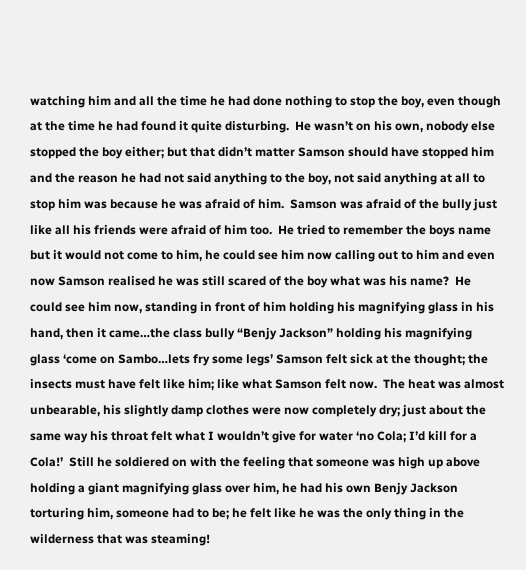watching him and all the time he had done nothing to stop the boy, even though at the time he had found it quite disturbing.  He wasn’t on his own, nobody else stopped the boy either; but that didn’t matter Samson should have stopped him and the reason he had not said anything to the boy, not said anything at all to stop him was because he was afraid of him.  Samson was afraid of the bully just like all his friends were afraid of him too.  He tried to remember the boys name but it would not come to him, he could see him now calling out to him and even now Samson realised he was still scared of the boy what was his name?  He could see him now, standing in front of him holding his magnifying glass in his hand, then it came…the class bully “Benjy Jackson” holding his magnifying glass ‘come on Sambo…lets fry some legs’ Samson felt sick at the thought; the insects must have felt like him; like what Samson felt now.  The heat was almost unbearable, his slightly damp clothes were now completely dry; just about the same way his throat felt what I wouldn’t give for water ‘no Cola; I’d kill for a Cola!’  Still he soldiered on with the feeling that someone was high up above holding a giant magnifying glass over him, he had his own Benjy Jackson torturing him, someone had to be; he felt like he was the only thing in the wilderness that was steaming!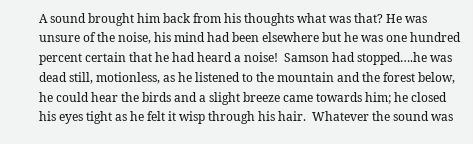A sound brought him back from his thoughts what was that? He was unsure of the noise, his mind had been elsewhere but he was one hundred percent certain that he had heard a noise!  Samson had stopped….he was dead still, motionless, as he listened to the mountain and the forest below, he could hear the birds and a slight breeze came towards him; he closed his eyes tight as he felt it wisp through his hair.  Whatever the sound was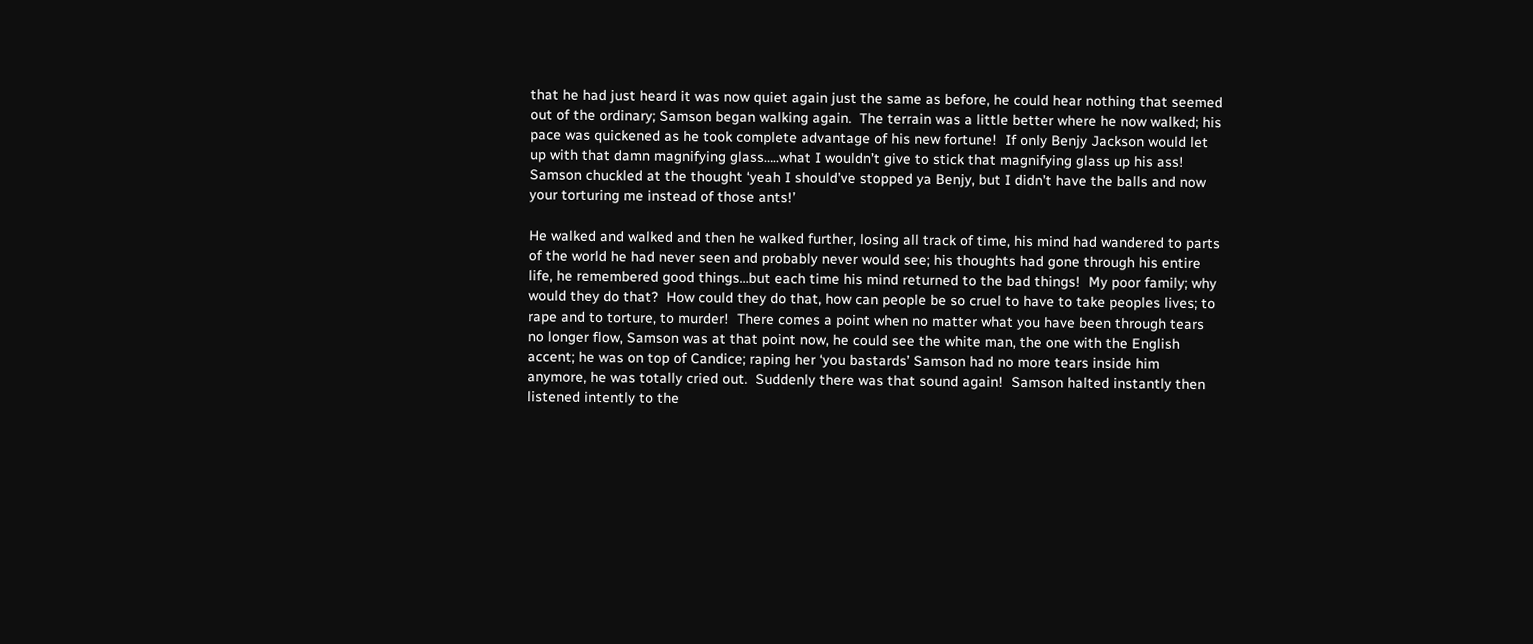that he had just heard it was now quiet again just the same as before, he could hear nothing that seemed out of the ordinary; Samson began walking again.  The terrain was a little better where he now walked; his pace was quickened as he took complete advantage of his new fortune!  If only Benjy Jackson would let up with that damn magnifying glass…..what I wouldn’t give to stick that magnifying glass up his ass!  Samson chuckled at the thought ‘yeah I should’ve stopped ya Benjy, but I didn’t have the balls and now your torturing me instead of those ants!’

He walked and walked and then he walked further, losing all track of time, his mind had wandered to parts of the world he had never seen and probably never would see; his thoughts had gone through his entire life, he remembered good things…but each time his mind returned to the bad things!  My poor family; why would they do that?  How could they do that, how can people be so cruel to have to take peoples lives; to rape and to torture, to murder!  There comes a point when no matter what you have been through tears no longer flow, Samson was at that point now, he could see the white man, the one with the English accent; he was on top of Candice; raping her ‘you bastards’ Samson had no more tears inside him anymore, he was totally cried out.  Suddenly there was that sound again!  Samson halted instantly then listened intently to the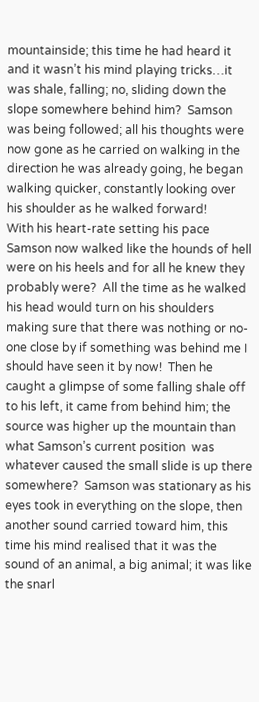mountainside; this time he had heard it and it wasn’t his mind playing tricks…it was shale, falling; no, sliding down the slope somewhere behind him?  Samson was being followed; all his thoughts were now gone as he carried on walking in the direction he was already going, he began walking quicker, constantly looking over his shoulder as he walked forward!
With his heart-rate setting his pace Samson now walked like the hounds of hell were on his heels and for all he knew they probably were?  All the time as he walked his head would turn on his shoulders making sure that there was nothing or no-one close by if something was behind me I should have seen it by now!  Then he caught a glimpse of some falling shale off to his left, it came from behind him; the source was higher up the mountain than what Samson’s current position  was whatever caused the small slide is up there somewhere?  Samson was stationary as his eyes took in everything on the slope, then another sound carried toward him, this time his mind realised that it was the sound of an animal, a big animal; it was like the snarl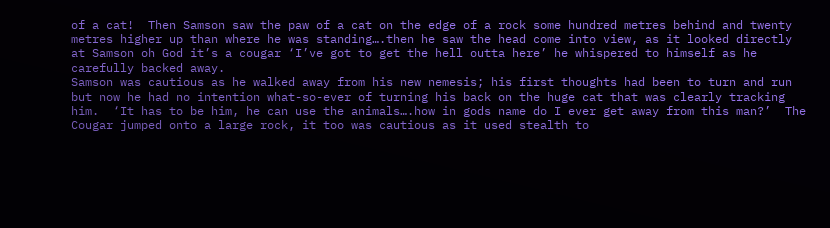of a cat!  Then Samson saw the paw of a cat on the edge of a rock some hundred metres behind and twenty metres higher up than where he was standing….then he saw the head come into view, as it looked directly at Samson oh God it’s a cougar ‘I’ve got to get the hell outta here’ he whispered to himself as he carefully backed away.
Samson was cautious as he walked away from his new nemesis; his first thoughts had been to turn and run but now he had no intention what-so-ever of turning his back on the huge cat that was clearly tracking him.  ‘It has to be him, he can use the animals….how in gods name do I ever get away from this man?’  The Cougar jumped onto a large rock, it too was cautious as it used stealth to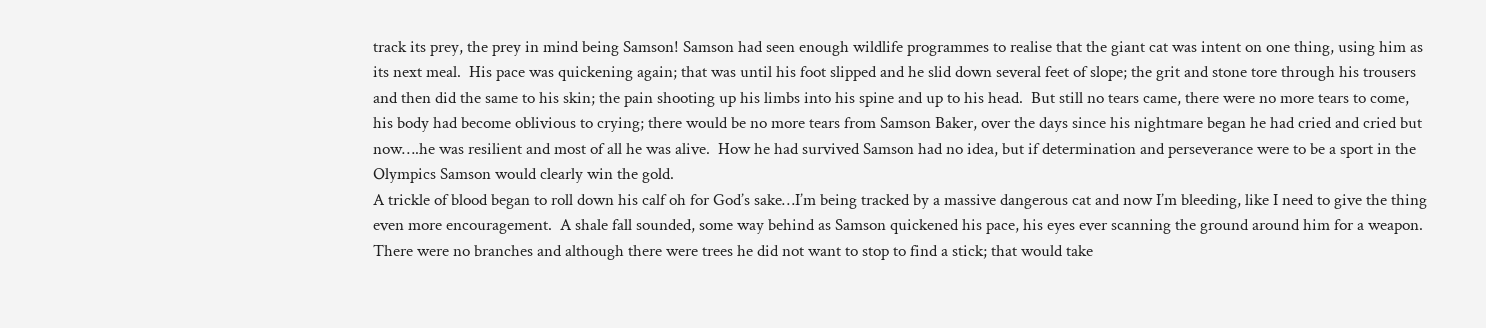track its prey, the prey in mind being Samson! Samson had seen enough wildlife programmes to realise that the giant cat was intent on one thing, using him as its next meal.  His pace was quickening again; that was until his foot slipped and he slid down several feet of slope; the grit and stone tore through his trousers and then did the same to his skin; the pain shooting up his limbs into his spine and up to his head.  But still no tears came, there were no more tears to come, his body had become oblivious to crying; there would be no more tears from Samson Baker, over the days since his nightmare began he had cried and cried but now….he was resilient and most of all he was alive.  How he had survived Samson had no idea, but if determination and perseverance were to be a sport in the Olympics Samson would clearly win the gold.
A trickle of blood began to roll down his calf oh for God’s sake…I’m being tracked by a massive dangerous cat and now I’m bleeding, like I need to give the thing even more encouragement.  A shale fall sounded, some way behind as Samson quickened his pace, his eyes ever scanning the ground around him for a weapon.  There were no branches and although there were trees he did not want to stop to find a stick; that would take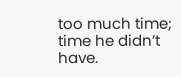too much time; time he didn’t have.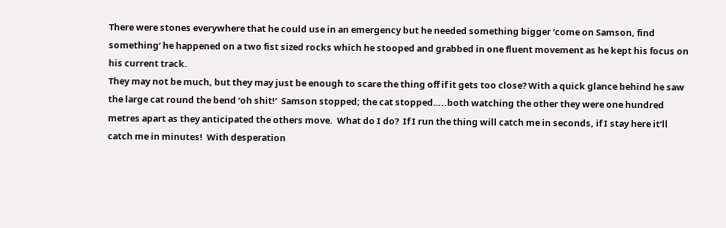There were stones everywhere that he could use in an emergency but he needed something bigger ‘come on Samson, find something’ he happened on a two fist sized rocks which he stooped and grabbed in one fluent movement as he kept his focus on his current track.
They may not be much, but they may just be enough to scare the thing off if it gets too close? With a quick glance behind he saw the large cat round the bend ‘oh shit!’  Samson stopped; the cat stopped…..both watching the other they were one hundred metres apart as they anticipated the others move.  What do I do?  If I run the thing will catch me in seconds, if I stay here it’ll catch me in minutes!  With desperation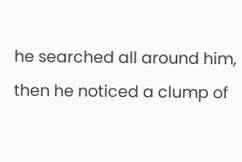he searched all around him, then he noticed a clump of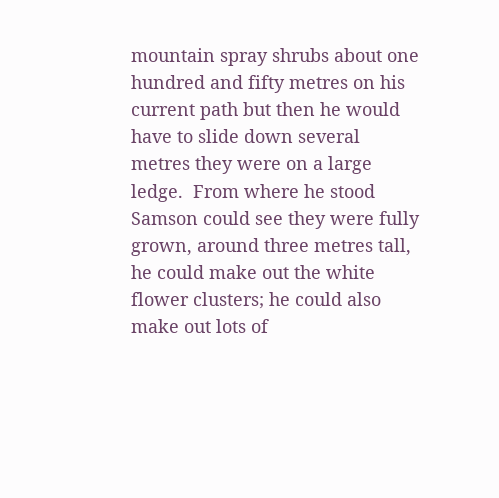mountain spray shrubs about one hundred and fifty metres on his current path but then he would have to slide down several metres they were on a large ledge.  From where he stood Samson could see they were fully grown, around three metres tall, he could make out the white flower clusters; he could also make out lots of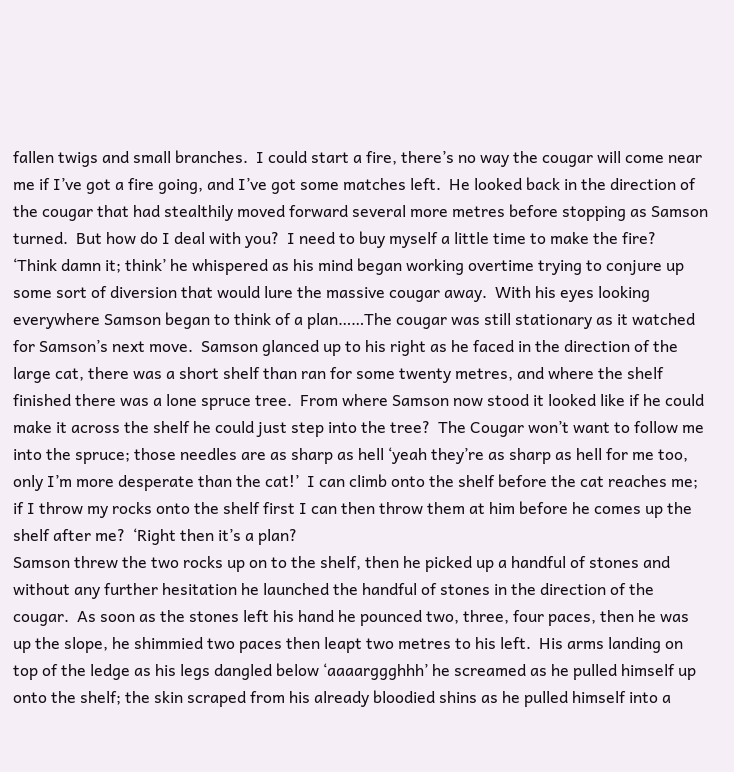fallen twigs and small branches.  I could start a fire, there’s no way the cougar will come near me if I’ve got a fire going, and I’ve got some matches left.  He looked back in the direction of the cougar that had stealthily moved forward several more metres before stopping as Samson turned.  But how do I deal with you?  I need to buy myself a little time to make the fire?
‘Think damn it; think’ he whispered as his mind began working overtime trying to conjure up some sort of diversion that would lure the massive cougar away.  With his eyes looking everywhere Samson began to think of a plan……The cougar was still stationary as it watched for Samson’s next move.  Samson glanced up to his right as he faced in the direction of the large cat, there was a short shelf than ran for some twenty metres, and where the shelf finished there was a lone spruce tree.  From where Samson now stood it looked like if he could make it across the shelf he could just step into the tree?  The Cougar won’t want to follow me into the spruce; those needles are as sharp as hell ‘yeah they’re as sharp as hell for me too, only I’m more desperate than the cat!’  I can climb onto the shelf before the cat reaches me; if I throw my rocks onto the shelf first I can then throw them at him before he comes up the shelf after me?  ‘Right then it’s a plan?
Samson threw the two rocks up on to the shelf, then he picked up a handful of stones and without any further hesitation he launched the handful of stones in the direction of the cougar.  As soon as the stones left his hand he pounced two, three, four paces, then he was up the slope, he shimmied two paces then leapt two metres to his left.  His arms landing on top of the ledge as his legs dangled below ‘aaaarggghhh’ he screamed as he pulled himself up onto the shelf; the skin scraped from his already bloodied shins as he pulled himself into a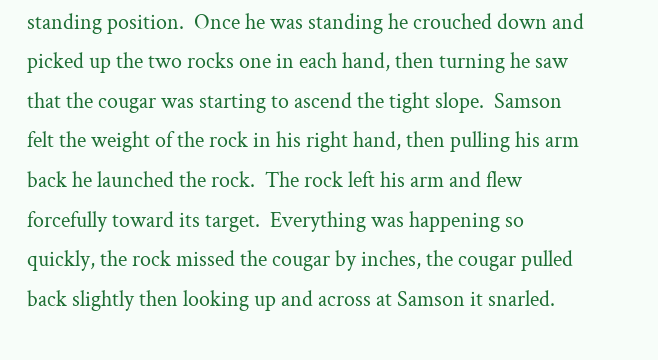standing position.  Once he was standing he crouched down and picked up the two rocks one in each hand, then turning he saw that the cougar was starting to ascend the tight slope.  Samson felt the weight of the rock in his right hand, then pulling his arm back he launched the rock.  The rock left his arm and flew forcefully toward its target.  Everything was happening so quickly, the rock missed the cougar by inches, the cougar pulled back slightly then looking up and across at Samson it snarled.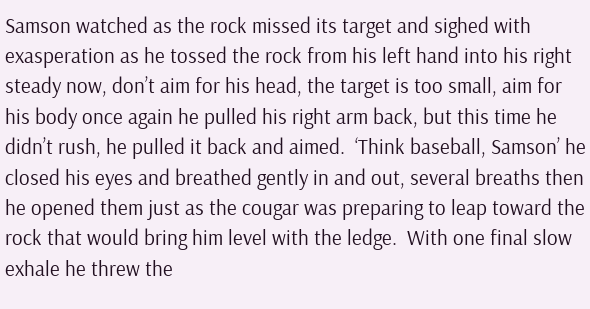Samson watched as the rock missed its target and sighed with exasperation as he tossed the rock from his left hand into his right steady now, don’t aim for his head, the target is too small, aim for his body once again he pulled his right arm back, but this time he didn’t rush, he pulled it back and aimed.  ‘Think baseball, Samson’ he closed his eyes and breathed gently in and out, several breaths then he opened them just as the cougar was preparing to leap toward the rock that would bring him level with the ledge.  With one final slow exhale he threw the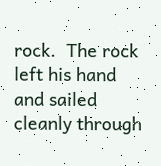rock.  The rock left his hand and sailed cleanly through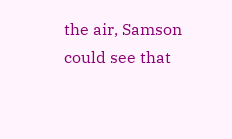the air, Samson could see that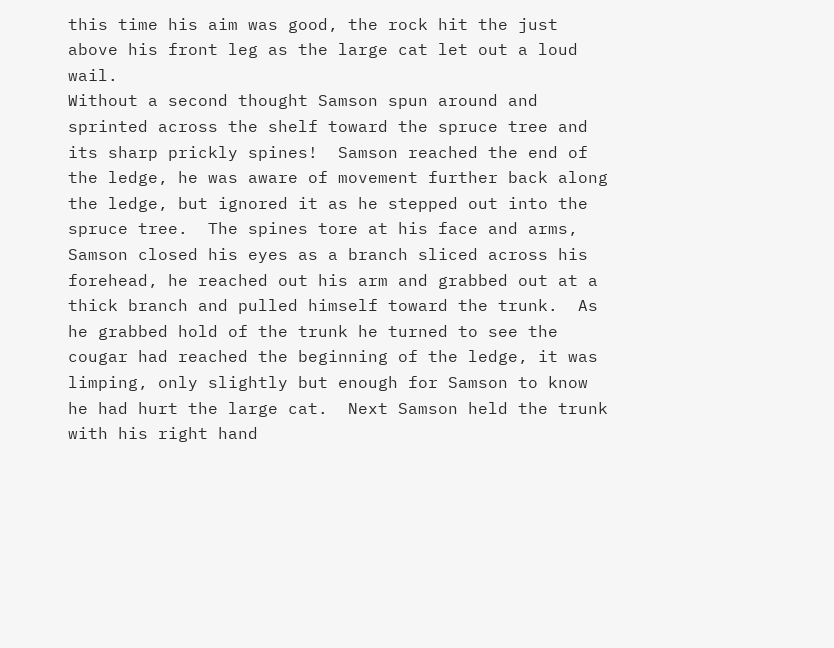this time his aim was good, the rock hit the just above his front leg as the large cat let out a loud wail.
Without a second thought Samson spun around and sprinted across the shelf toward the spruce tree and its sharp prickly spines!  Samson reached the end of the ledge, he was aware of movement further back along the ledge, but ignored it as he stepped out into the spruce tree.  The spines tore at his face and arms, Samson closed his eyes as a branch sliced across his forehead, he reached out his arm and grabbed out at a thick branch and pulled himself toward the trunk.  As he grabbed hold of the trunk he turned to see the cougar had reached the beginning of the ledge, it was limping, only slightly but enough for Samson to know he had hurt the large cat.  Next Samson held the trunk with his right hand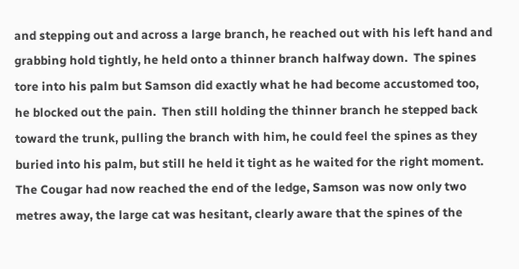and stepping out and across a large branch, he reached out with his left hand and grabbing hold tightly, he held onto a thinner branch halfway down.  The spines tore into his palm but Samson did exactly what he had become accustomed too, he blocked out the pain.  Then still holding the thinner branch he stepped back toward the trunk, pulling the branch with him, he could feel the spines as they buried into his palm, but still he held it tight as he waited for the right moment.
The Cougar had now reached the end of the ledge, Samson was now only two metres away, the large cat was hesitant, clearly aware that the spines of the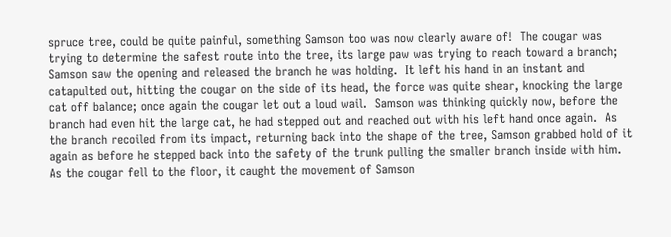spruce tree, could be quite painful, something Samson too was now clearly aware of!  The cougar was trying to determine the safest route into the tree, its large paw was trying to reach toward a branch; Samson saw the opening and released the branch he was holding.  It left his hand in an instant and catapulted out, hitting the cougar on the side of its head, the force was quite shear, knocking the large cat off balance; once again the cougar let out a loud wail.  Samson was thinking quickly now, before the branch had even hit the large cat, he had stepped out and reached out with his left hand once again.  As the branch recoiled from its impact, returning back into the shape of the tree, Samson grabbed hold of it again as before he stepped back into the safety of the trunk pulling the smaller branch inside with him.  As the cougar fell to the floor, it caught the movement of Samson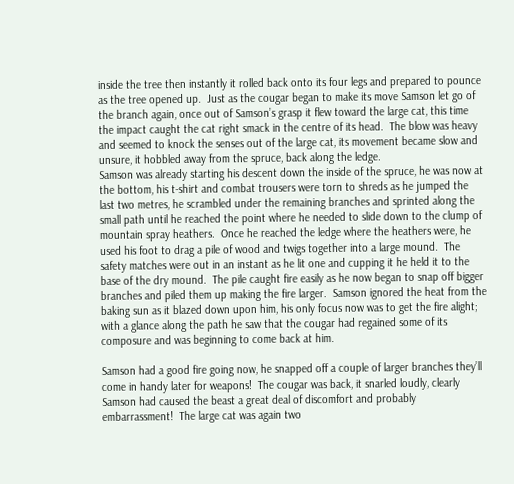inside the tree then instantly it rolled back onto its four legs and prepared to pounce as the tree opened up.  Just as the cougar began to make its move Samson let go of the branch again, once out of Samson’s grasp it flew toward the large cat, this time the impact caught the cat right smack in the centre of its head.  The blow was heavy and seemed to knock the senses out of the large cat, its movement became slow and unsure, it hobbled away from the spruce, back along the ledge.
Samson was already starting his descent down the inside of the spruce, he was now at the bottom, his t-shirt and combat trousers were torn to shreds as he jumped the last two metres, he scrambled under the remaining branches and sprinted along the small path until he reached the point where he needed to slide down to the clump of mountain spray heathers.  Once he reached the ledge where the heathers were, he used his foot to drag a pile of wood and twigs together into a large mound.  The safety matches were out in an instant as he lit one and cupping it he held it to the base of the dry mound.  The pile caught fire easily as he now began to snap off bigger branches and piled them up making the fire larger.  Samson ignored the heat from the baking sun as it blazed down upon him, his only focus now was to get the fire alight; with a glance along the path he saw that the cougar had regained some of its composure and was beginning to come back at him.

Samson had a good fire going now, he snapped off a couple of larger branches they’ll come in handy later for weapons!  The cougar was back, it snarled loudly, clearly Samson had caused the beast a great deal of discomfort and probably embarrassment!  The large cat was again two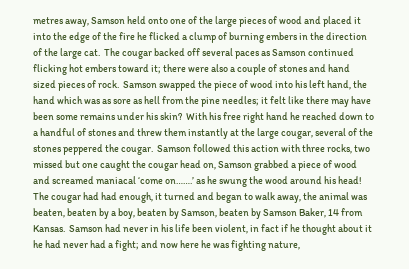metres away, Samson held onto one of the large pieces of wood and placed it into the edge of the fire he flicked a clump of burning embers in the direction of the large cat.  The cougar backed off several paces as Samson continued flicking hot embers toward it; there were also a couple of stones and hand sized pieces of rock.  Samson swapped the piece of wood into his left hand, the hand which was as sore as hell from the pine needles; it felt like there may have been some remains under his skin?  With his free right hand he reached down to a handful of stones and threw them instantly at the large cougar, several of the stones peppered the cougar.  Samson followed this action with three rocks, two missed but one caught the cougar head on, Samson grabbed a piece of wood and screamed maniacal ‘come on…….’ as he swung the wood around his head!
The cougar had had enough, it turned and began to walk away, the animal was beaten, beaten by a boy, beaten by Samson, beaten by Samson Baker, 14 from Kansas.  Samson had never in his life been violent, in fact if he thought about it he had never had a fight; and now here he was fighting nature,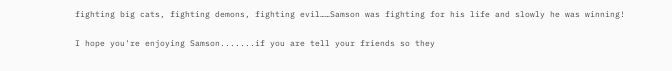fighting big cats, fighting demons, fighting evil……Samson was fighting for his life and slowly he was winning!

I hope you're enjoying Samson.......if you are tell your friends so they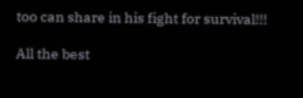too can share in his fight for survival!!!

All the best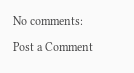No comments:

Post a Comment